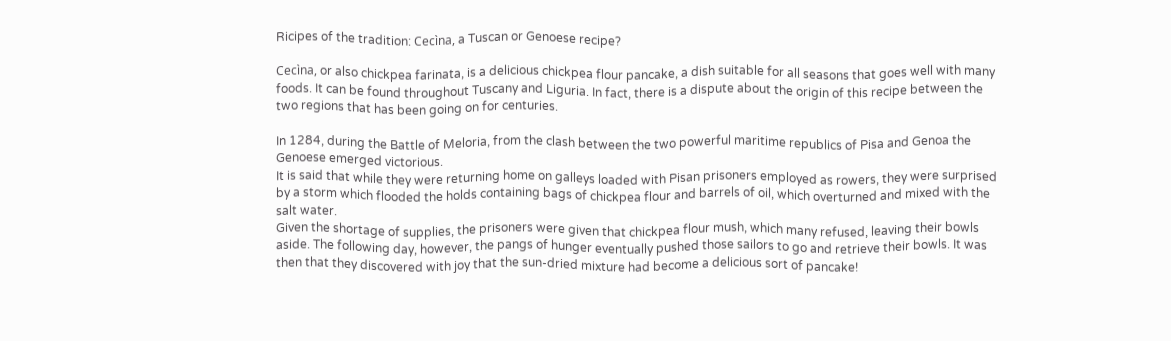Ricipes of the tradition: Cecìna, a Tuscan or Genoese recipe?

Cecìna, or also chickpea farinata, is a delicious chickpea flour pancake, a dish suitable for all seasons that goes well with many foods. It can be found throughout Tuscany and Liguria. In fact, there is a dispute about the origin of this recipe between the two regions that has been going on for centuries.

In 1284, during the Battle of Meloria, from the clash between the two powerful maritime republics of Pisa and Genoa the Genoese emerged victorious.
It is said that while they were returning home on galleys loaded with Pisan prisoners employed as rowers, they were surprised by a storm which flooded the holds containing bags of chickpea flour and barrels of oil, which overturned and mixed with the salt water.
Given the shortage of supplies, the prisoners were given that chickpea flour mush, which many refused, leaving their bowls aside. The following day, however, the pangs of hunger eventually pushed those sailors to go and retrieve their bowls. It was then that they discovered with joy that the sun-dried mixture had become a delicious sort of pancake!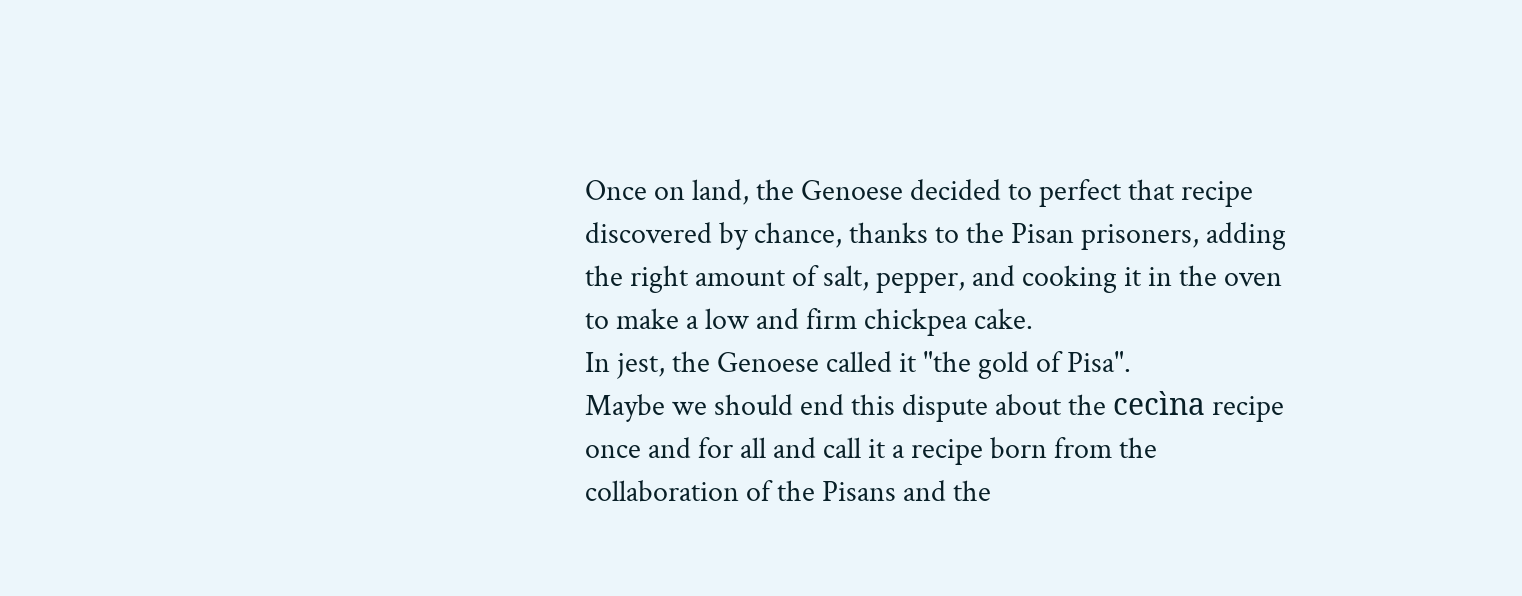Once on land, the Genoese decided to perfect that recipe discovered by chance, thanks to the Pisan prisoners, adding the right amount of salt, pepper, and cooking it in the oven to make a low and firm chickpea cake.
In jest, the Genoese called it "the gold of Pisa".
Maybe we should end this dispute about the cecìna recipe once and for all and call it a recipe born from the collaboration of the Pisans and the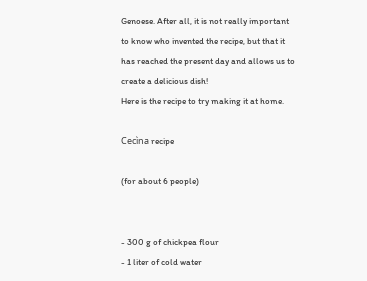Genoese. After all, it is not really important to know who invented the recipe, but that it has reached the present day and allows us to create a delicious dish!
Here is the recipe to try making it at home.

Cecìna recipe

(for about 6 people)


- 300 g of chickpea flour
- 1 liter of cold water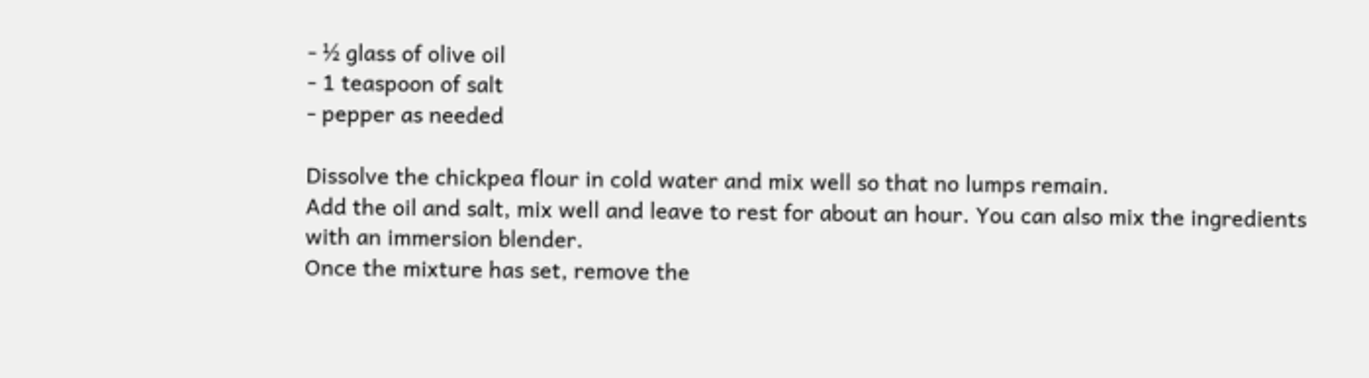- ½ glass of olive oil
- 1 teaspoon of salt
- pepper as needed

Dissolve the chickpea flour in cold water and mix well so that no lumps remain.
Add the oil and salt, mix well and leave to rest for about an hour. You can also mix the ingredients with an immersion blender.
Once the mixture has set, remove the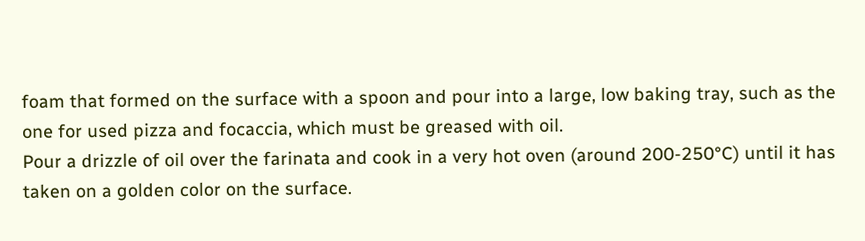foam that formed on the surface with a spoon and pour into a large, low baking tray, such as the one for used pizza and focaccia, which must be greased with oil.
Pour a drizzle of oil over the farinata and cook in a very hot oven (around 200-250°C) until it has taken on a golden color on the surface.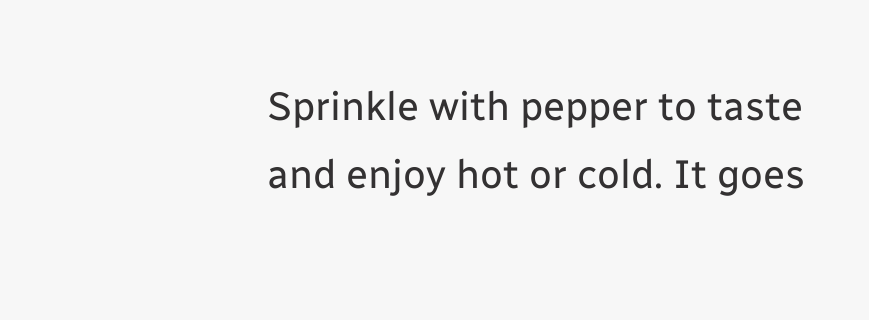Sprinkle with pepper to taste and enjoy hot or cold. It goes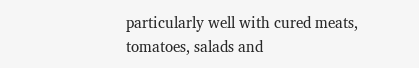particularly well with cured meats, tomatoes, salads and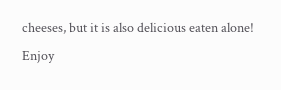cheeses, but it is also delicious eaten alone!
Enjoy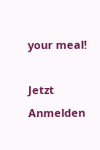your meal!

Jetzt Anmelden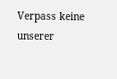Verpass keine unserer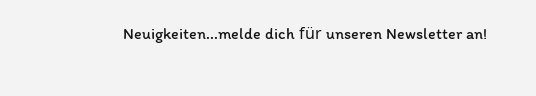Neuigkeiten...melde dich für unseren Newsletter an!